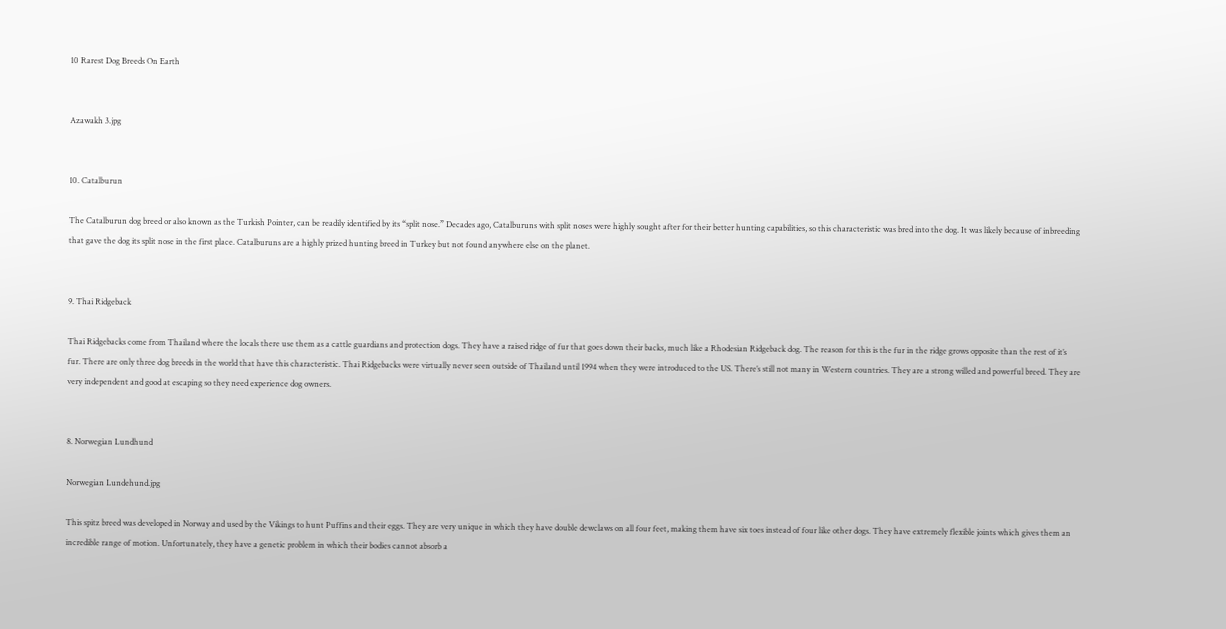10 Rarest Dog Breeds On Earth


Azawakh 3.jpg


10. Catalburun

The Catalburun dog breed or also known as the Turkish Pointer, can be readily identified by its “split nose.” Decades ago, Catalburuns with split noses were highly sought after for their better hunting capabilities, so this characteristic was bred into the dog. It was likely because of inbreeding that gave the dog its split nose in the first place. Catalburuns are a highly prized hunting breed in Turkey but not found anywhere else on the planet.


9. Thai Ridgeback

Thai Ridgebacks come from Thailand where the locals there use them as a cattle guardians and protection dogs. They have a raised ridge of fur that goes down their backs, much like a Rhodesian Ridgeback dog. The reason for this is the fur in the ridge grows opposite than the rest of it’s fur. There are only three dog breeds in the world that have this characteristic. Thai Ridgebacks were virtually never seen outside of Thailand until 1994 when they were introduced to the US. There’s still not many in Western countries. They are a strong willed and powerful breed. They are very independent and good at escaping so they need experience dog owners.


8. Norwegian Lundhund

Norwegian Lundehund.jpg

This spitz breed was developed in Norway and used by the Vikings to hunt Puffins and their eggs. They are very unique in which they have double dewclaws on all four feet, making them have six toes instead of four like other dogs. They have extremely flexible joints which gives them an incredible range of motion. Unfortunately, they have a genetic problem in which their bodies cannot absorb a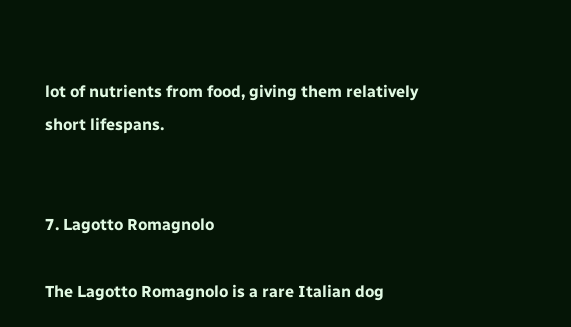lot of nutrients from food, giving them relatively short lifespans.


7. Lagotto Romagnolo

The Lagotto Romagnolo is a rare Italian dog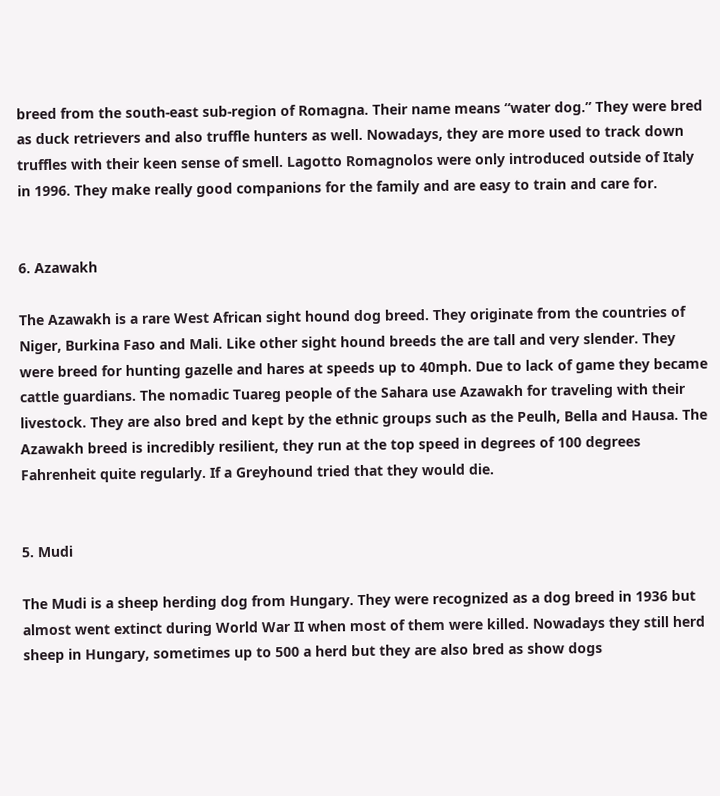breed from the south-east sub-region of Romagna. Their name means “water dog.” They were bred as duck retrievers and also truffle hunters as well. Nowadays, they are more used to track down truffles with their keen sense of smell. Lagotto Romagnolos were only introduced outside of Italy in 1996. They make really good companions for the family and are easy to train and care for.


6. Azawakh

The Azawakh is a rare West African sight hound dog breed. They originate from the countries of Niger, Burkina Faso and Mali. Like other sight hound breeds the are tall and very slender. They were breed for hunting gazelle and hares at speeds up to 40mph. Due to lack of game they became cattle guardians. The nomadic Tuareg people of the Sahara use Azawakh for traveling with their livestock. They are also bred and kept by the ethnic groups such as the Peulh, Bella and Hausa. The Azawakh breed is incredibly resilient, they run at the top speed in degrees of 100 degrees Fahrenheit quite regularly. If a Greyhound tried that they would die.


5. Mudi

The Mudi is a sheep herding dog from Hungary. They were recognized as a dog breed in 1936 but almost went extinct during World War II when most of them were killed. Nowadays they still herd sheep in Hungary, sometimes up to 500 a herd but they are also bred as show dogs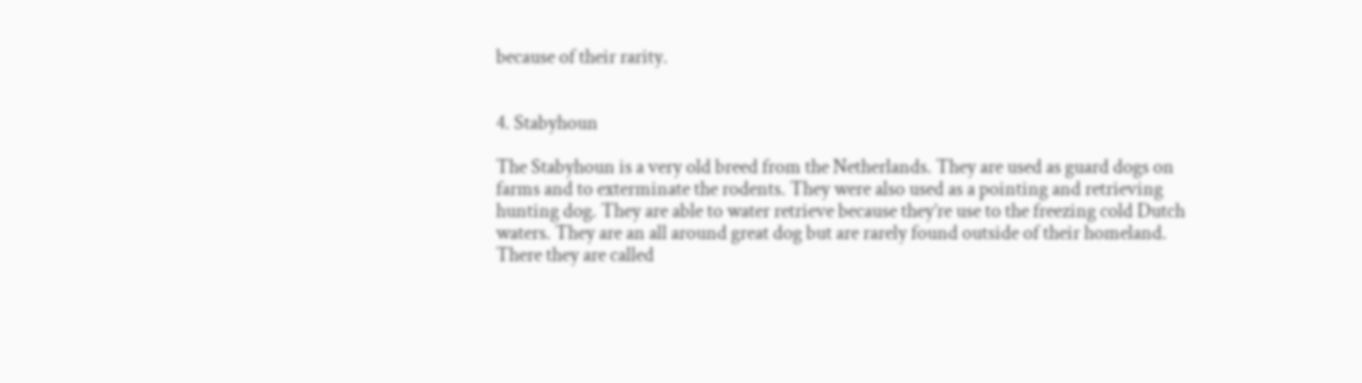because of their rarity.


4. Stabyhoun

The Stabyhoun is a very old breed from the Netherlands. They are used as guard dogs on farms and to exterminate the rodents. They were also used as a pointing and retrieving hunting dog. They are able to water retrieve because they’re use to the freezing cold Dutch waters. They are an all around great dog but are rarely found outside of their homeland. There they are called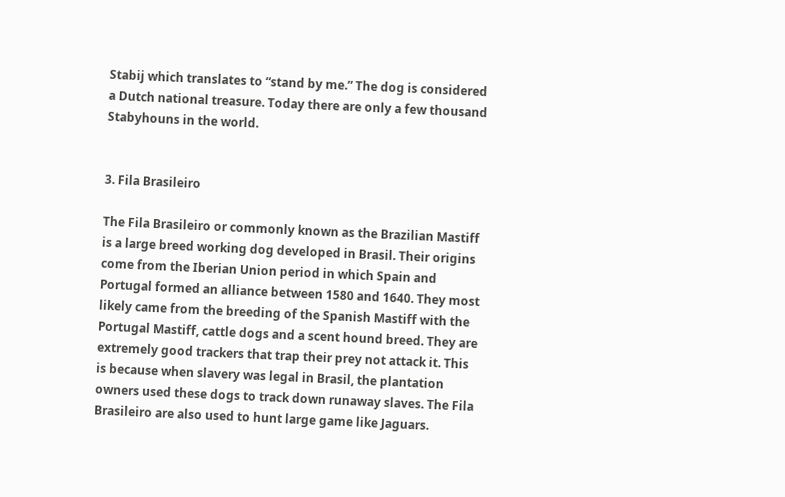Stabij which translates to “stand by me.” The dog is considered a Dutch national treasure. Today there are only a few thousand Stabyhouns in the world.


3. Fila Brasileiro

The Fila Brasileiro or commonly known as the Brazilian Mastiff is a large breed working dog developed in Brasil. Their origins come from the Iberian Union period in which Spain and Portugal formed an alliance between 1580 and 1640. They most likely came from the breeding of the Spanish Mastiff with the Portugal Mastiff, cattle dogs and a scent hound breed. They are extremely good trackers that trap their prey not attack it. This is because when slavery was legal in Brasil, the plantation owners used these dogs to track down runaway slaves. The Fila Brasileiro are also used to hunt large game like Jaguars.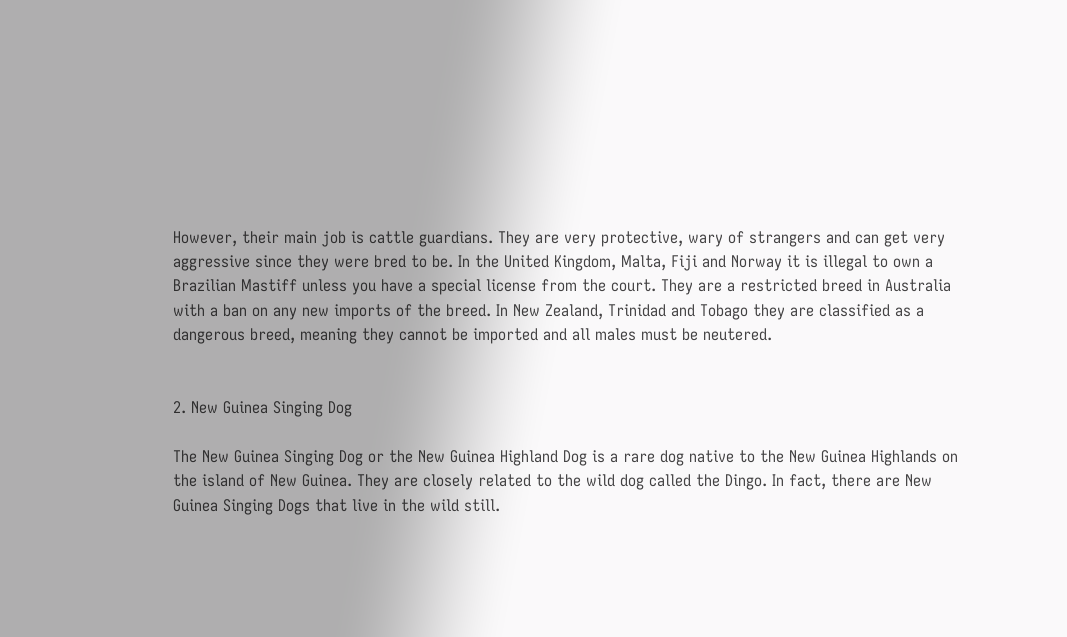However, their main job is cattle guardians. They are very protective, wary of strangers and can get very aggressive since they were bred to be. In the United Kingdom, Malta, Fiji and Norway it is illegal to own a Brazilian Mastiff unless you have a special license from the court. They are a restricted breed in Australia with a ban on any new imports of the breed. In New Zealand, Trinidad and Tobago they are classified as a dangerous breed, meaning they cannot be imported and all males must be neutered.


2. New Guinea Singing Dog

The New Guinea Singing Dog or the New Guinea Highland Dog is a rare dog native to the New Guinea Highlands on the island of New Guinea. They are closely related to the wild dog called the Dingo. In fact, there are New Guinea Singing Dogs that live in the wild still.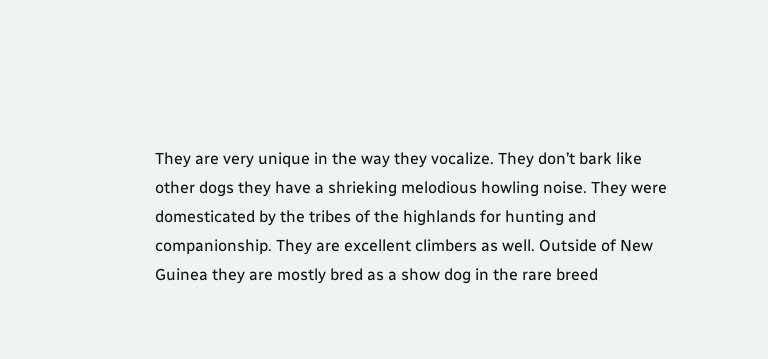They are very unique in the way they vocalize. They don’t bark like other dogs they have a shrieking melodious howling noise. They were domesticated by the tribes of the highlands for hunting and companionship. They are excellent climbers as well. Outside of New Guinea they are mostly bred as a show dog in the rare breed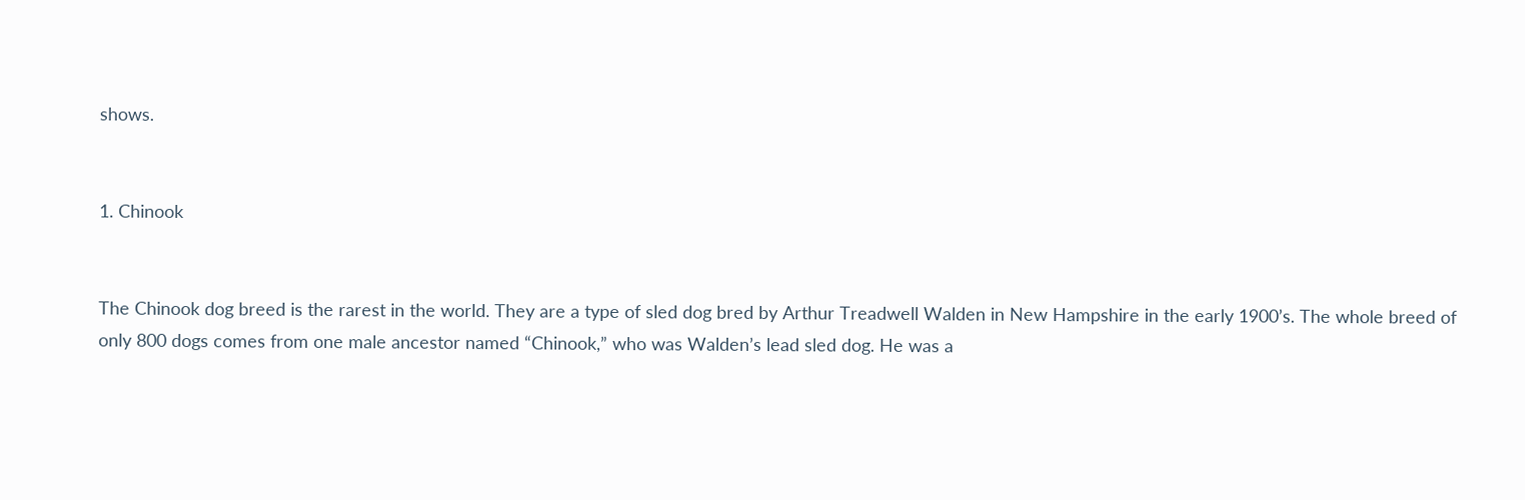shows.


1. Chinook


The Chinook dog breed is the rarest in the world. They are a type of sled dog bred by Arthur Treadwell Walden in New Hampshire in the early 1900’s. The whole breed of only 800 dogs comes from one male ancestor named “Chinook,” who was Walden’s lead sled dog. He was a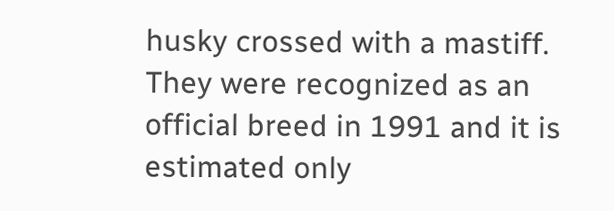husky crossed with a mastiff. They were recognized as an official breed in 1991 and it is estimated only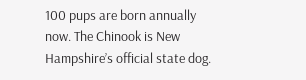100 pups are born annually now. The Chinook is New Hampshire’s official state dog.